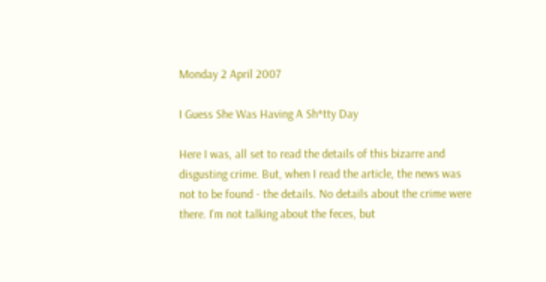Monday 2 April 2007

I Guess She Was Having A Sh*tty Day

Here I was, all set to read the details of this bizarre and disgusting crime. But, when I read the article, the news was not to be found - the details. No details about the crime were there. I'm not talking about the feces, but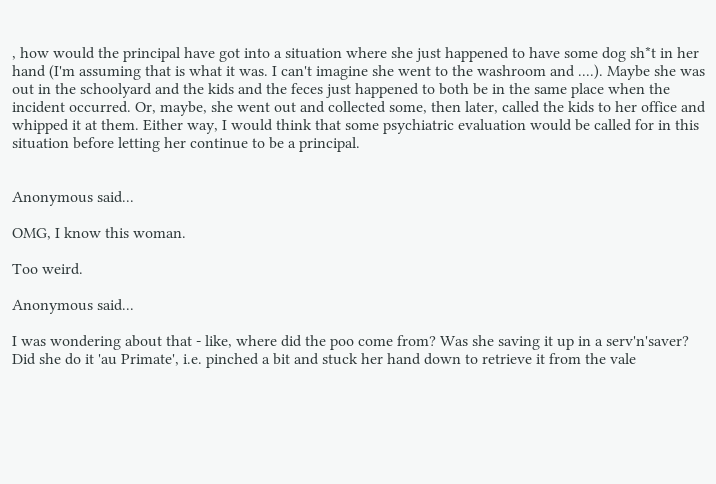, how would the principal have got into a situation where she just happened to have some dog sh*t in her hand (I'm assuming that is what it was. I can't imagine she went to the washroom and ....). Maybe she was out in the schoolyard and the kids and the feces just happened to both be in the same place when the incident occurred. Or, maybe, she went out and collected some, then later, called the kids to her office and whipped it at them. Either way, I would think that some psychiatric evaluation would be called for in this situation before letting her continue to be a principal.


Anonymous said...

OMG, I know this woman.

Too weird.

Anonymous said...

I was wondering about that - like, where did the poo come from? Was she saving it up in a serv'n'saver? Did she do it 'au Primate', i.e. pinched a bit and stuck her hand down to retrieve it from the vale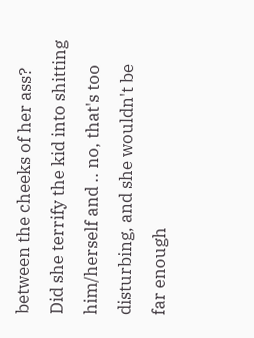between the cheeks of her ass? Did she terrify the kid into shitting him/herself and .. no, that's too disturbing, and she wouldn't be far enough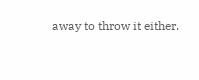away to throw it either.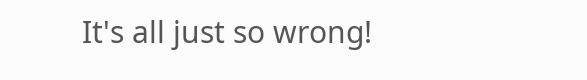It's all just so wrong!